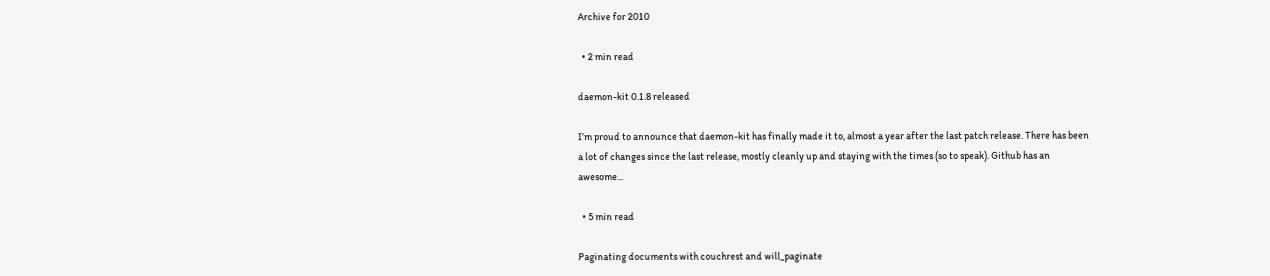Archive for 2010

  • 2 min read

daemon-kit 0.1.8 released

I’m proud to announce that daemon-kit has finally made it to, almost a year after the last patch release. There has been a lot of changes since the last release, mostly cleanly up and staying with the times (so to speak). Github has an awesome...

  • 5 min read

Paginating documents with couchrest and will_paginate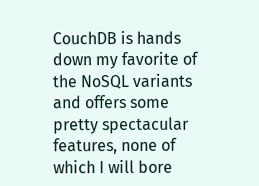CouchDB is hands down my favorite of the NoSQL variants and offers some pretty spectacular features, none of which I will bore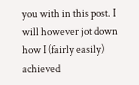you with in this post. I will however jot down how I (fairly easily) achieved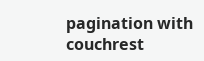pagination with couchrest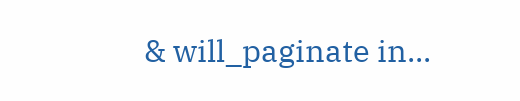& will_paginate in...